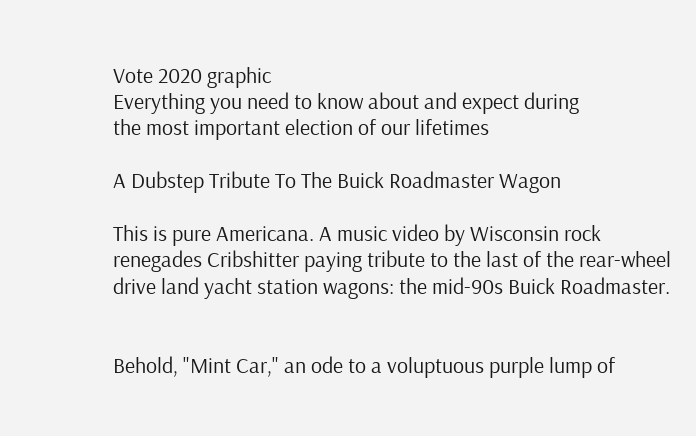Vote 2020 graphic
Everything you need to know about and expect during
the most important election of our lifetimes

A Dubstep Tribute To The Buick Roadmaster Wagon

This is pure Americana. A music video by Wisconsin rock renegades Cribshitter paying tribute to the last of the rear-wheel drive land yacht station wagons: the mid-90s Buick Roadmaster.


Behold, "Mint Car," an ode to a voluptuous purple lump of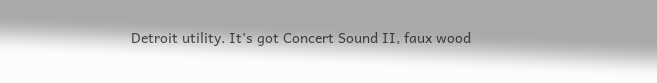Detroit utility. It's got Concert Sound II, faux wood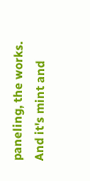paneling, the works. And it's mint and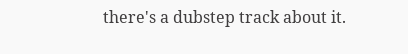there's a dubstep track about it.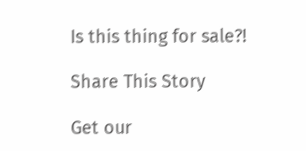Is this thing for sale?!

Share This Story

Get our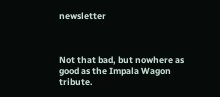newsletter



Not that bad, but nowhere as good as the Impala Wagon tribute.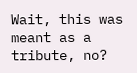Wait, this was meant as a tribute, no?